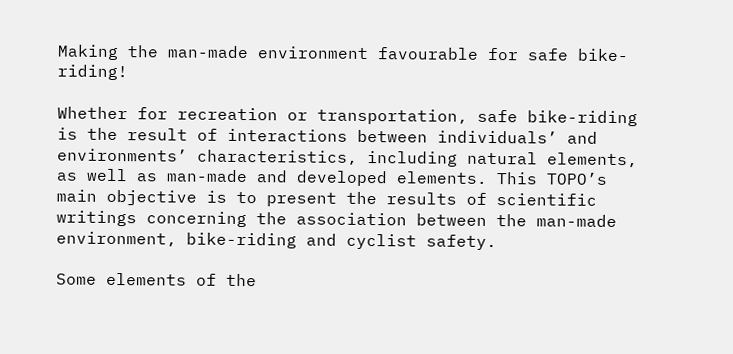Making the man-made environment favourable for safe bike-riding!

Whether for recreation or transportation, safe bike-riding is the result of interactions between individuals’ and environments’ characteristics, including natural elements, as well as man-made and developed elements. This TOPO’s main objective is to present the results of scientific writings concerning the association between the man-made environment, bike-riding and cyclist safety.

Some elements of the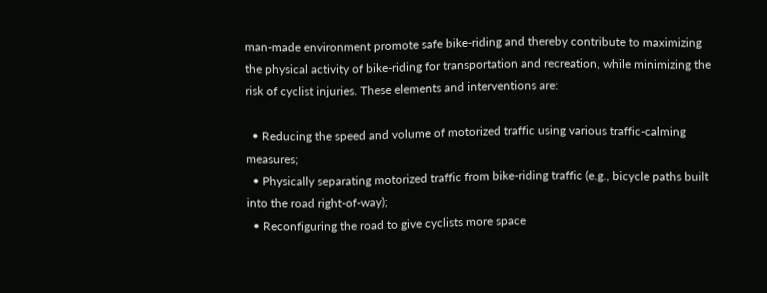man-made environment promote safe bike-riding and thereby contribute to maximizing the physical activity of bike-riding for transportation and recreation, while minimizing the risk of cyclist injuries. These elements and interventions are:

  • Reducing the speed and volume of motorized traffic using various traffic-calming measures;
  • Physically separating motorized traffic from bike-riding traffic (e.g., bicycle paths built into the road right-of-way);
  • Reconfiguring the road to give cyclists more space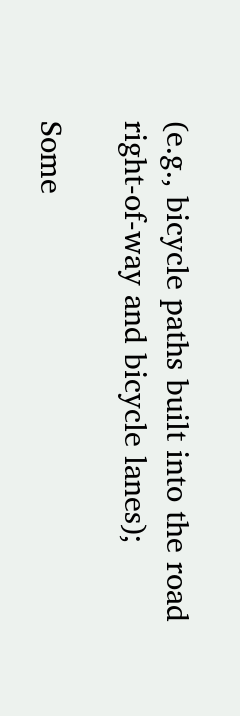(e.g., bicycle paths built into the road right-of-way and bicycle lanes);

Some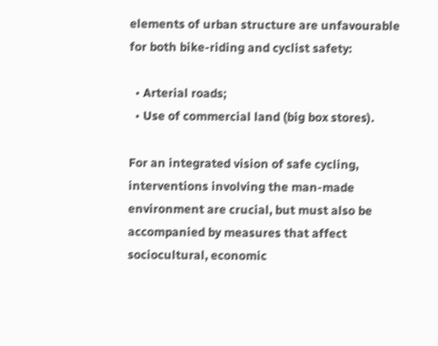elements of urban structure are unfavourable for both bike-riding and cyclist safety:

  • Arterial roads;
  • Use of commercial land (big box stores).

For an integrated vision of safe cycling, interventions involving the man-made environment are crucial, but must also be accompanied by measures that affect sociocultural, economic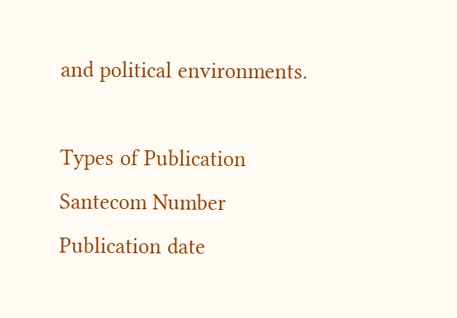and political environments.

Types of Publication
Santecom Number
Publication date